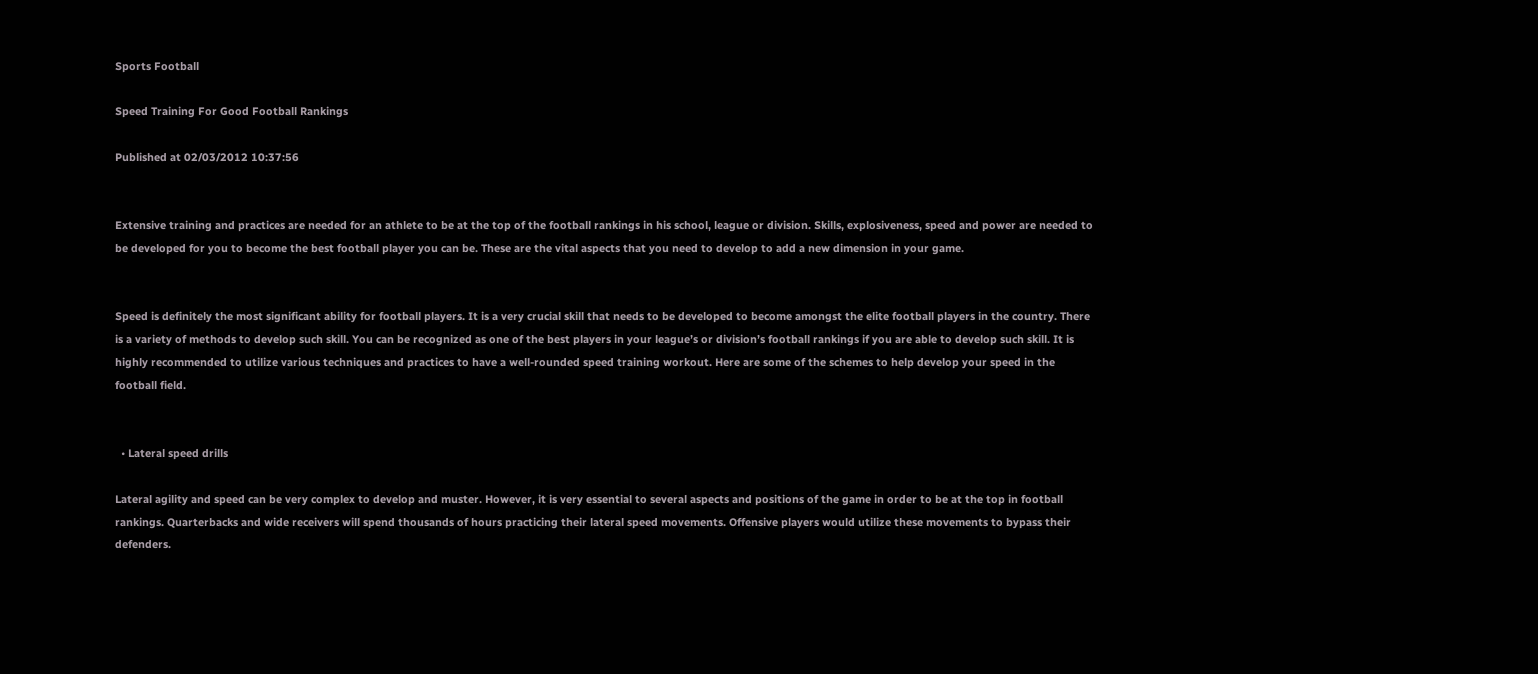Sports Football

Speed Training For Good Football Rankings

Published at 02/03/2012 10:37:56


Extensive training and practices are needed for an athlete to be at the top of the football rankings in his school, league or division. Skills, explosiveness, speed and power are needed to be developed for you to become the best football player you can be. These are the vital aspects that you need to develop to add a new dimension in your game.


Speed is definitely the most significant ability for football players. It is a very crucial skill that needs to be developed to become amongst the elite football players in the country. There is a variety of methods to develop such skill. You can be recognized as one of the best players in your league’s or division’s football rankings if you are able to develop such skill. It is highly recommended to utilize various techniques and practices to have a well-rounded speed training workout. Here are some of the schemes to help develop your speed in the football field.


  • Lateral speed drills

Lateral agility and speed can be very complex to develop and muster. However, it is very essential to several aspects and positions of the game in order to be at the top in football rankings. Quarterbacks and wide receivers will spend thousands of hours practicing their lateral speed movements. Offensive players would utilize these movements to bypass their defenders.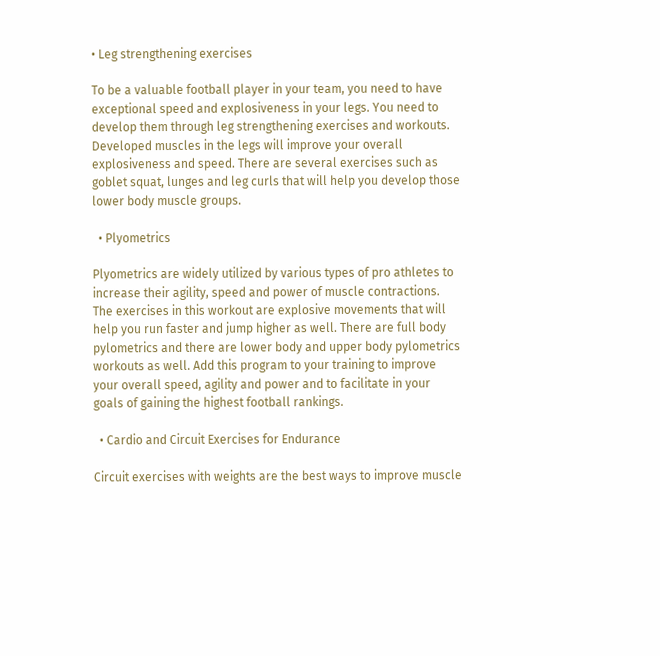• Leg strengthening exercises

To be a valuable football player in your team, you need to have exceptional speed and explosiveness in your legs. You need to develop them through leg strengthening exercises and workouts. Developed muscles in the legs will improve your overall explosiveness and speed. There are several exercises such as goblet squat, lunges and leg curls that will help you develop those lower body muscle groups.

  • Plyometrics

Plyometrics are widely utilized by various types of pro athletes to increase their agility, speed and power of muscle contractions. The exercises in this workout are explosive movements that will help you run faster and jump higher as well. There are full body pylometrics and there are lower body and upper body pylometrics workouts as well. Add this program to your training to improve your overall speed, agility and power and to facilitate in your goals of gaining the highest football rankings.

  • Cardio and Circuit Exercises for Endurance

Circuit exercises with weights are the best ways to improve muscle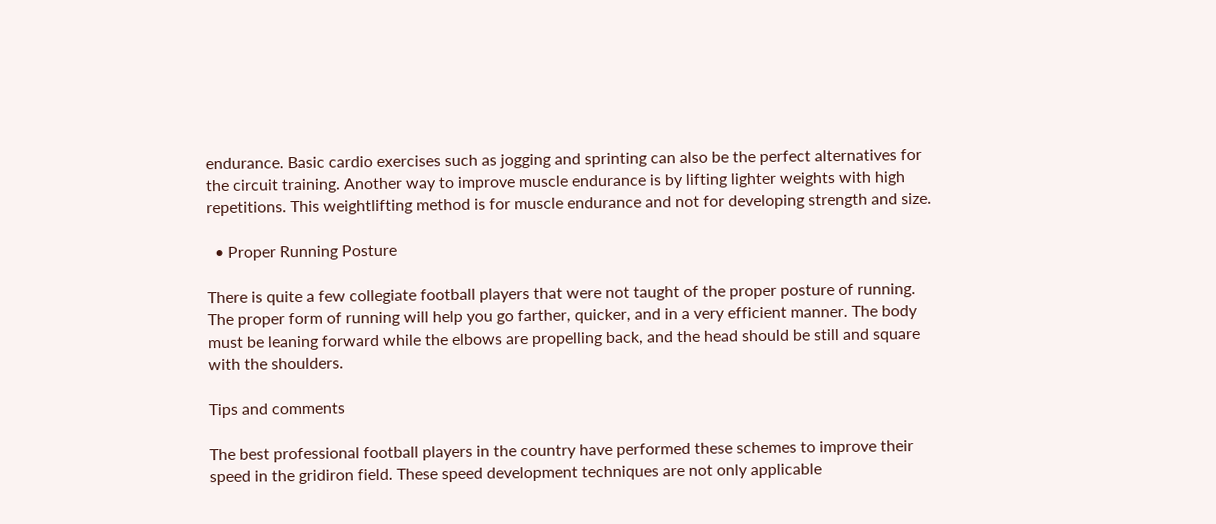endurance. Basic cardio exercises such as jogging and sprinting can also be the perfect alternatives for the circuit training. Another way to improve muscle endurance is by lifting lighter weights with high repetitions. This weightlifting method is for muscle endurance and not for developing strength and size.

  • Proper Running Posture

There is quite a few collegiate football players that were not taught of the proper posture of running. The proper form of running will help you go farther, quicker, and in a very efficient manner. The body must be leaning forward while the elbows are propelling back, and the head should be still and square with the shoulders.

Tips and comments

The best professional football players in the country have performed these schemes to improve their speed in the gridiron field. These speed development techniques are not only applicable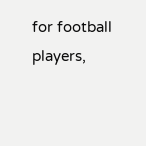for football players,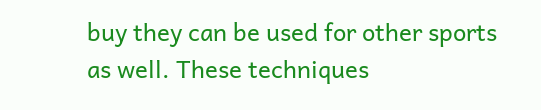buy they can be used for other sports as well. These techniques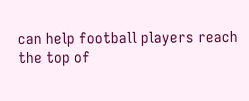can help football players reach the top of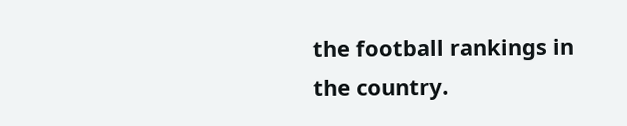the football rankings in the country.